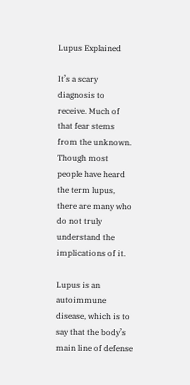Lupus Explained

It’s a scary diagnosis to receive. Much of that fear stems from the unknown. Though most people have heard the term lupus, there are many who do not truly understand the implications of it.

Lupus is an autoimmune disease, which is to say that the body’s main line of defense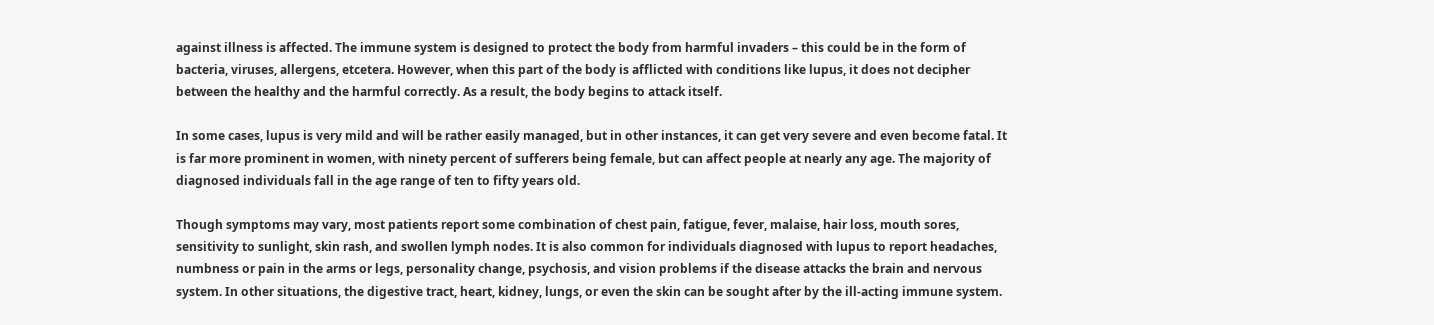against illness is affected. The immune system is designed to protect the body from harmful invaders – this could be in the form of bacteria, viruses, allergens, etcetera. However, when this part of the body is afflicted with conditions like lupus, it does not decipher between the healthy and the harmful correctly. As a result, the body begins to attack itself.

In some cases, lupus is very mild and will be rather easily managed, but in other instances, it can get very severe and even become fatal. It is far more prominent in women, with ninety percent of sufferers being female, but can affect people at nearly any age. The majority of diagnosed individuals fall in the age range of ten to fifty years old.

Though symptoms may vary, most patients report some combination of chest pain, fatigue, fever, malaise, hair loss, mouth sores, sensitivity to sunlight, skin rash, and swollen lymph nodes. It is also common for individuals diagnosed with lupus to report headaches, numbness or pain in the arms or legs, personality change, psychosis, and vision problems if the disease attacks the brain and nervous system. In other situations, the digestive tract, heart, kidney, lungs, or even the skin can be sought after by the ill-acting immune system.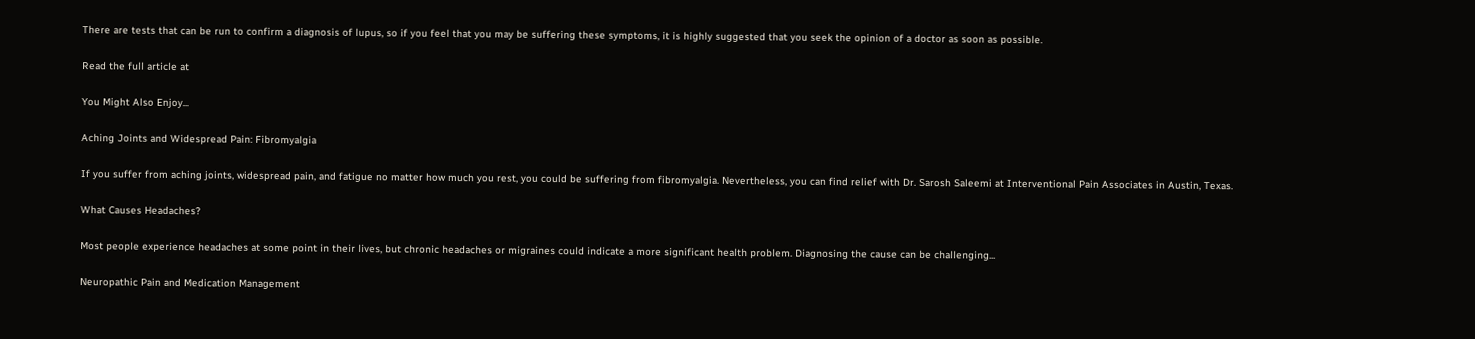There are tests that can be run to confirm a diagnosis of lupus, so if you feel that you may be suffering these symptoms, it is highly suggested that you seek the opinion of a doctor as soon as possible.

Read the full article at

You Might Also Enjoy...

Aching Joints and Widespread Pain: Fibromyalgia

If you suffer from aching joints, widespread pain, and fatigue no matter how much you rest, you could be suffering from fibromyalgia. Nevertheless, you can find relief with Dr. Sarosh Saleemi at Interventional Pain Associates in Austin, Texas.

What Causes Headaches?

Most people experience headaches at some point in their lives, but chronic headaches or migraines could indicate a more significant health problem. Diagnosing the cause can be challenging...

Neuropathic Pain and Medication Management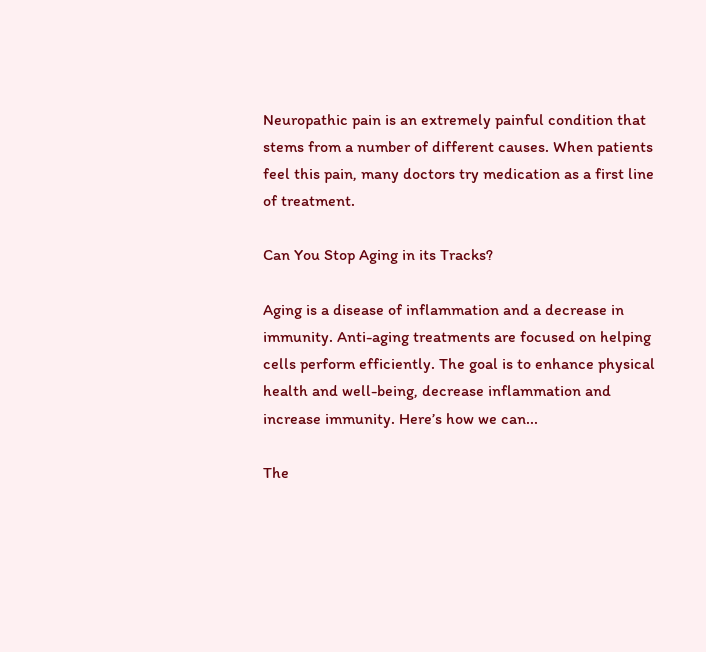Neuropathic pain is an extremely painful condition that stems from a number of different causes. When patients feel this pain, many doctors try medication as a first line of treatment.

Can You Stop Aging in its Tracks?

Aging is a disease of inflammation and a decrease in immunity. Anti-aging treatments are focused on helping cells perform efficiently. The goal is to enhance physical health and well-being, decrease inflammation and increase immunity. Here’s how we can...

The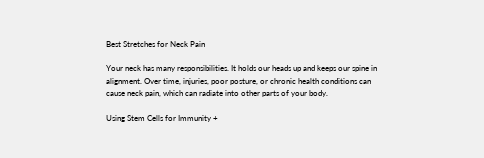Best Stretches for Neck Pain

Your neck has many responsibilities. It holds our heads up and keeps our spine in alignment. Over time, injuries, poor posture, or chronic health conditions can cause neck pain, which can radiate into other parts of your body.

Using Stem Cells for Immunity +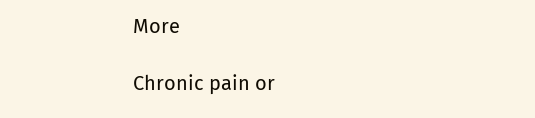More

Chronic pain or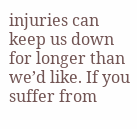injuries can keep us down for longer than we’d like. If you suffer from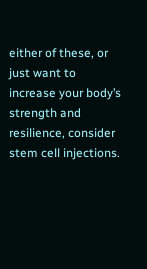either of these, or just want to increase your body’s strength and resilience, consider stem cell injections.